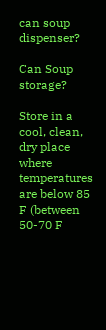can soup dispenser?

Can Soup storage?

Store in a cool, clean, dry place where temperatures are below 85 F (between 50-70 F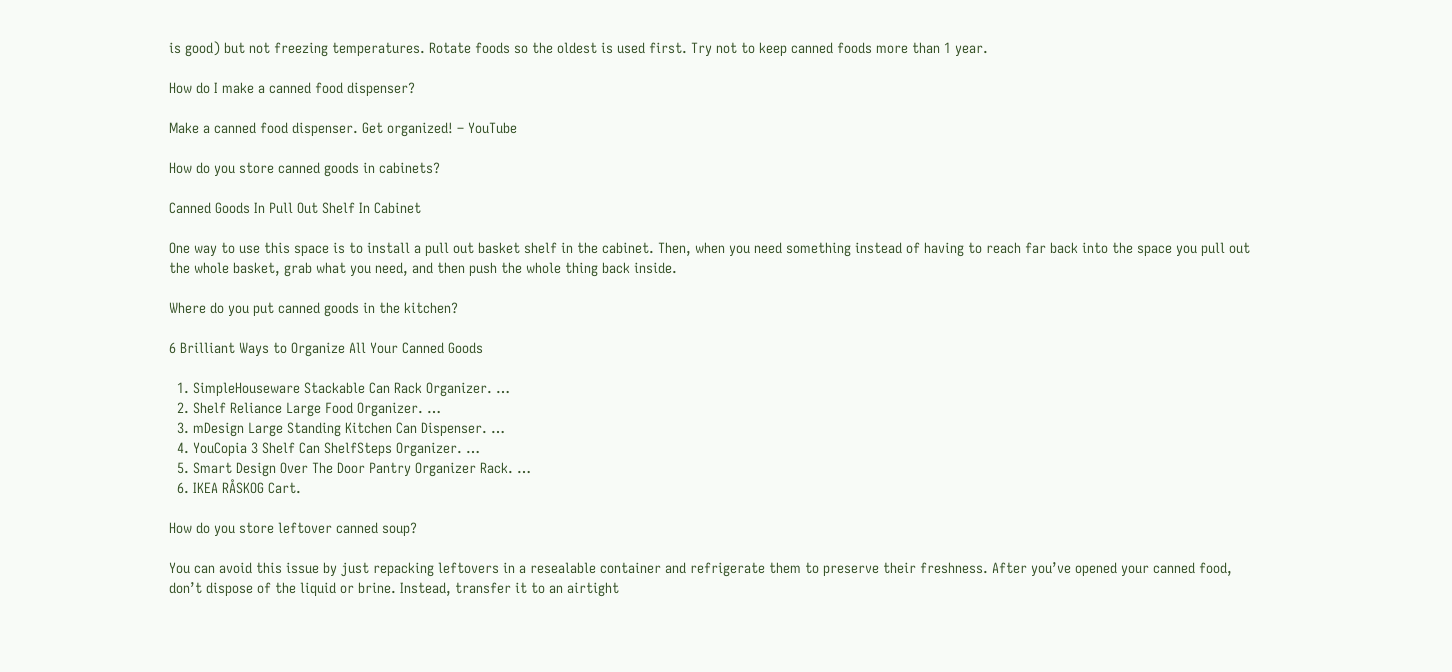is good) but not freezing temperatures. Rotate foods so the oldest is used first. Try not to keep canned foods more than 1 year.

How do I make a canned food dispenser?

Make a canned food dispenser. Get organized! – YouTube

How do you store canned goods in cabinets?

Canned Goods In Pull Out Shelf In Cabinet

One way to use this space is to install a pull out basket shelf in the cabinet. Then, when you need something instead of having to reach far back into the space you pull out the whole basket, grab what you need, and then push the whole thing back inside.

Where do you put canned goods in the kitchen?

6 Brilliant Ways to Organize All Your Canned Goods

  1. SimpleHouseware Stackable Can Rack Organizer. …
  2. Shelf Reliance Large Food Organizer. …
  3. mDesign Large Standing Kitchen Can Dispenser. …
  4. YouCopia 3 Shelf Can ShelfSteps Organizer. …
  5. Smart Design Over The Door Pantry Organizer Rack. …
  6. IKEA RÅSKOG Cart.

How do you store leftover canned soup?

You can avoid this issue by just repacking leftovers in a resealable container and refrigerate them to preserve their freshness. After you’ve opened your canned food, don’t dispose of the liquid or brine. Instead, transfer it to an airtight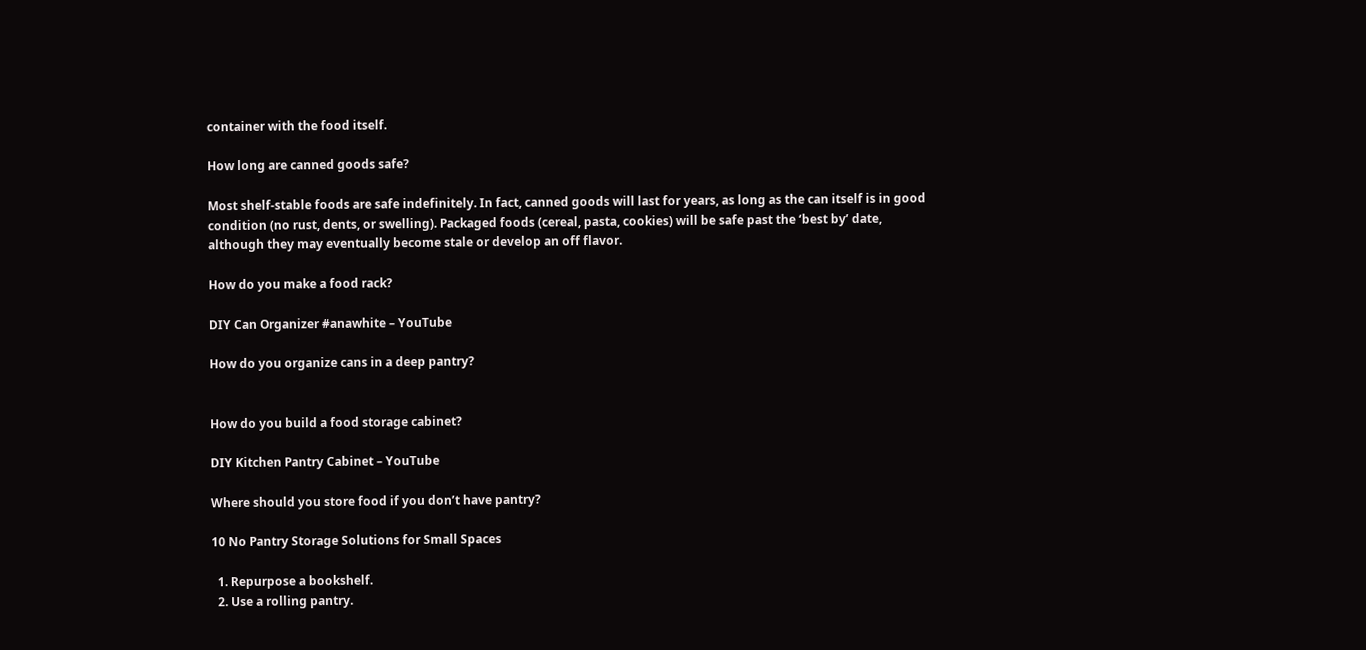container with the food itself.

How long are canned goods safe?

Most shelf-stable foods are safe indefinitely. In fact, canned goods will last for years, as long as the can itself is in good condition (no rust, dents, or swelling). Packaged foods (cereal, pasta, cookies) will be safe past the ‘best by’ date, although they may eventually become stale or develop an off flavor.

How do you make a food rack?

DIY Can Organizer #anawhite – YouTube

How do you organize cans in a deep pantry?


How do you build a food storage cabinet?

DIY Kitchen Pantry Cabinet – YouTube

Where should you store food if you don’t have pantry?

10 No Pantry Storage Solutions for Small Spaces

  1. Repurpose a bookshelf.
  2. Use a rolling pantry.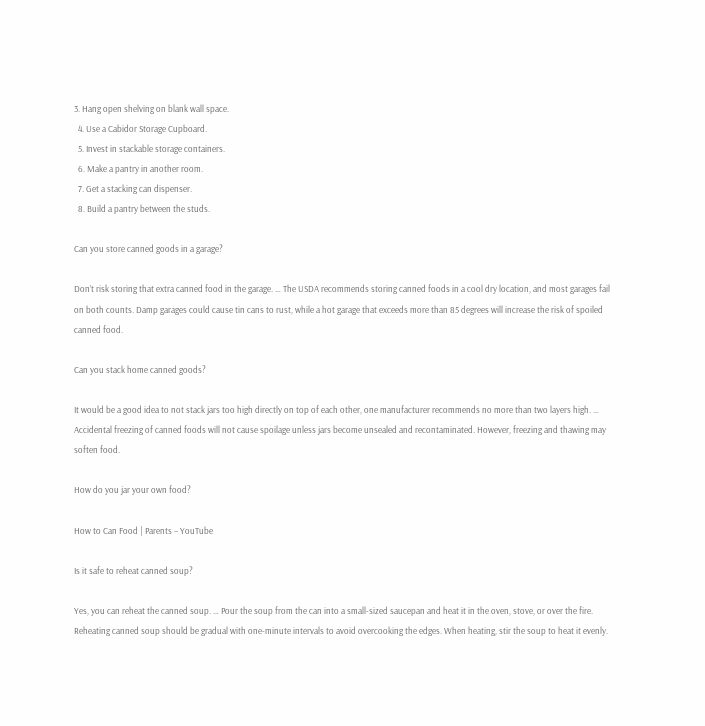3. Hang open shelving on blank wall space.
  4. Use a Cabidor Storage Cupboard.
  5. Invest in stackable storage containers.
  6. Make a pantry in another room.
  7. Get a stacking can dispenser.
  8. Build a pantry between the studs.

Can you store canned goods in a garage?

Don’t risk storing that extra canned food in the garage. … The USDA recommends storing canned foods in a cool dry location, and most garages fail on both counts. Damp garages could cause tin cans to rust, while a hot garage that exceeds more than 85 degrees will increase the risk of spoiled canned food.

Can you stack home canned goods?

It would be a good idea to not stack jars too high directly on top of each other, one manufacturer recommends no more than two layers high. … Accidental freezing of canned foods will not cause spoilage unless jars become unsealed and recontaminated. However, freezing and thawing may soften food.

How do you jar your own food?

How to Can Food | Parents – YouTube

Is it safe to reheat canned soup?

Yes, you can reheat the canned soup. … Pour the soup from the can into a small-sized saucepan and heat it in the oven, stove, or over the fire. Reheating canned soup should be gradual with one-minute intervals to avoid overcooking the edges. When heating, stir the soup to heat it evenly.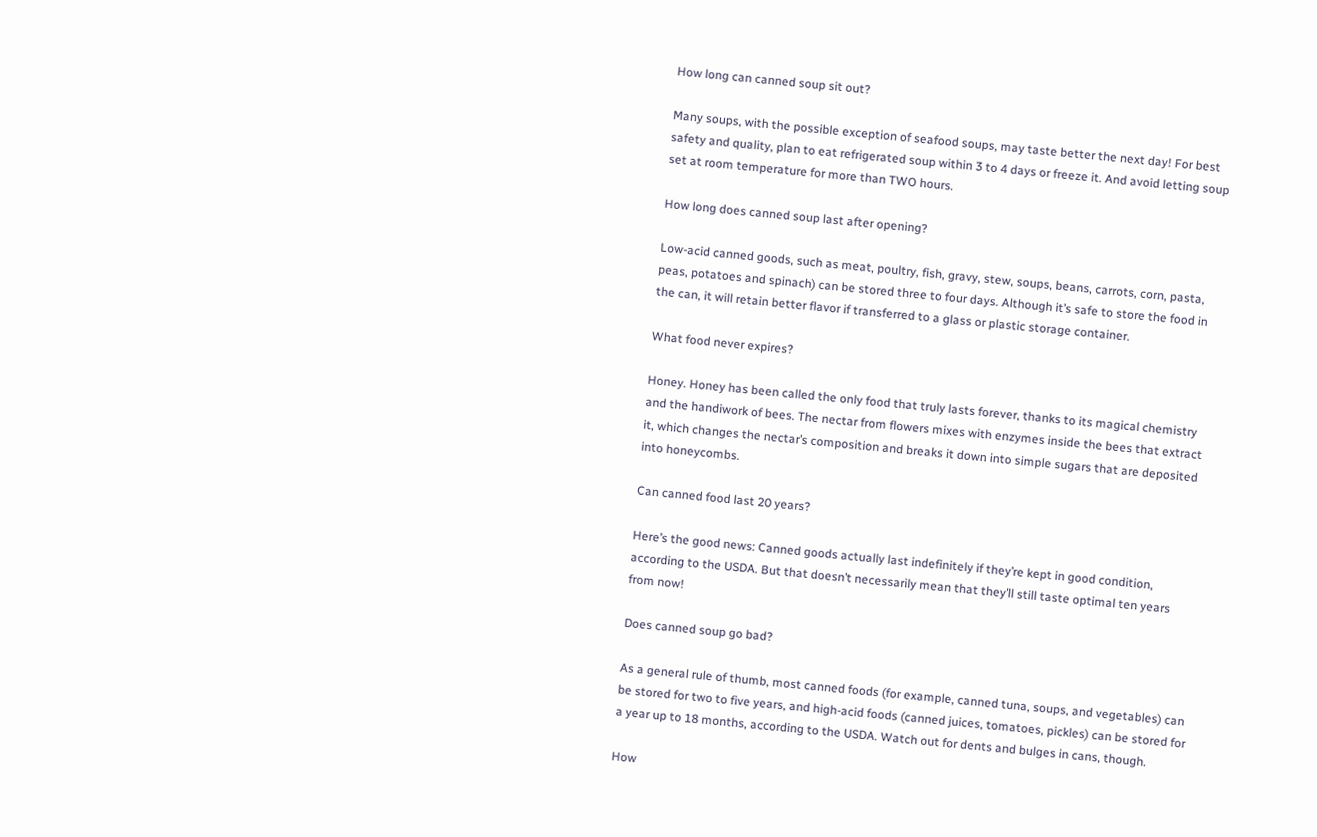How long can canned soup sit out?

Many soups, with the possible exception of seafood soups, may taste better the next day! For best safety and quality, plan to eat refrigerated soup within 3 to 4 days or freeze it. And avoid letting soup set at room temperature for more than TWO hours.

How long does canned soup last after opening?

Low-acid canned goods, such as meat, poultry, fish, gravy, stew, soups, beans, carrots, corn, pasta, peas, potatoes and spinach) can be stored three to four days. Although it’s safe to store the food in the can, it will retain better flavor if transferred to a glass or plastic storage container.

What food never expires?

Honey. Honey has been called the only food that truly lasts forever, thanks to its magical chemistry and the handiwork of bees. The nectar from flowers mixes with enzymes inside the bees that extract it, which changes the nectar’s composition and breaks it down into simple sugars that are deposited into honeycombs.

Can canned food last 20 years?

Here’s the good news: Canned goods actually last indefinitely if they’re kept in good condition, according to the USDA. But that doesn’t necessarily mean that they’ll still taste optimal ten years from now!

Does canned soup go bad?

As a general rule of thumb, most canned foods (for example, canned tuna, soups, and vegetables) can be stored for two to five years, and high-acid foods (canned juices, tomatoes, pickles) can be stored for a year up to 18 months, according to the USDA. Watch out for dents and bulges in cans, though.

How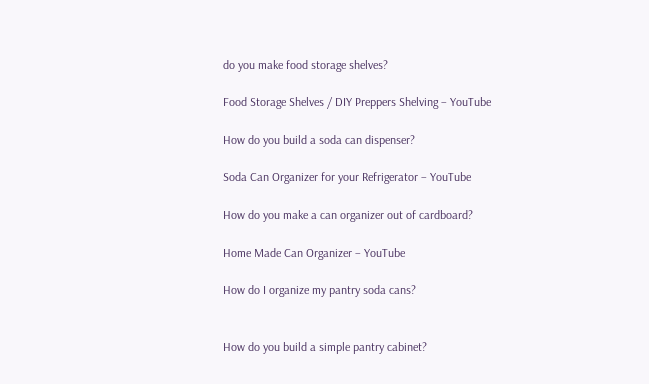do you make food storage shelves?

Food Storage Shelves / DIY Preppers Shelving – YouTube

How do you build a soda can dispenser?

Soda Can Organizer for your Refrigerator – YouTube

How do you make a can organizer out of cardboard?

Home Made Can Organizer – YouTube

How do I organize my pantry soda cans?


How do you build a simple pantry cabinet?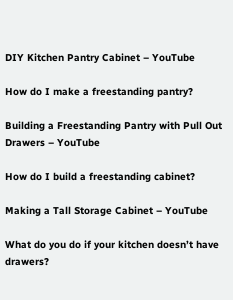DIY Kitchen Pantry Cabinet – YouTube

How do I make a freestanding pantry?

Building a Freestanding Pantry with Pull Out Drawers – YouTube

How do I build a freestanding cabinet?

Making a Tall Storage Cabinet – YouTube

What do you do if your kitchen doesn’t have drawers?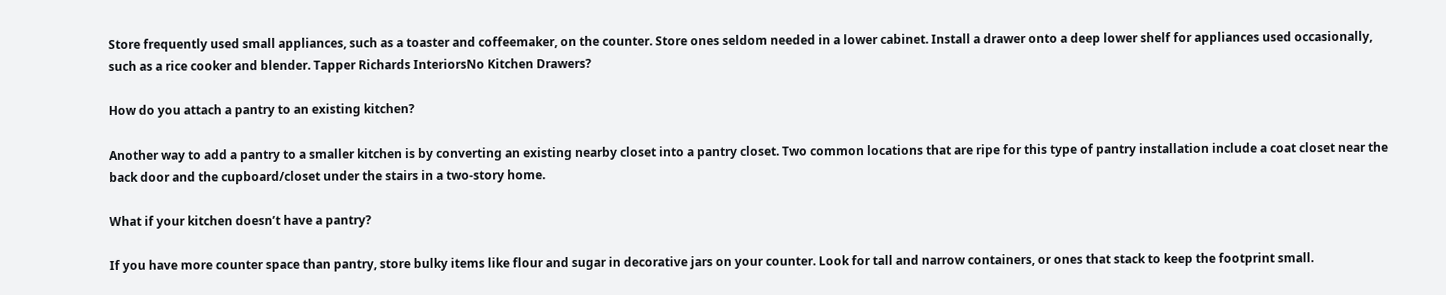Store frequently used small appliances, such as a toaster and coffeemaker, on the counter. Store ones seldom needed in a lower cabinet. Install a drawer onto a deep lower shelf for appliances used occasionally, such as a rice cooker and blender. Tapper Richards InteriorsNo Kitchen Drawers?

How do you attach a pantry to an existing kitchen?

Another way to add a pantry to a smaller kitchen is by converting an existing nearby closet into a pantry closet. Two common locations that are ripe for this type of pantry installation include a coat closet near the back door and the cupboard/closet under the stairs in a two-story home.

What if your kitchen doesn’t have a pantry?

If you have more counter space than pantry, store bulky items like flour and sugar in decorative jars on your counter. Look for tall and narrow containers, or ones that stack to keep the footprint small.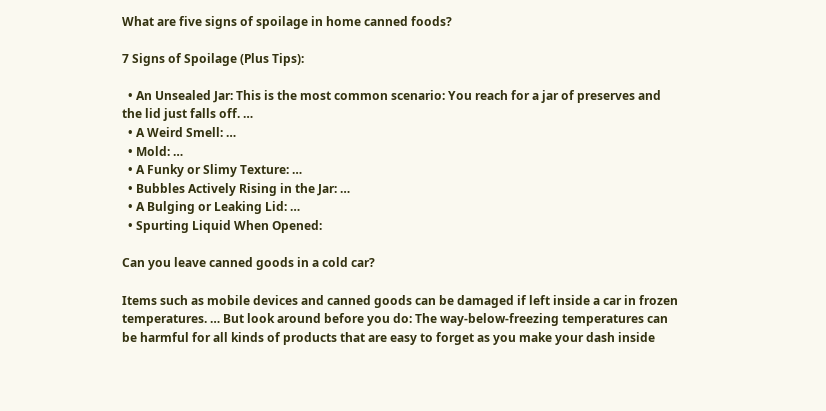What are five signs of spoilage in home canned foods?

7 Signs of Spoilage (Plus Tips):

  • An Unsealed Jar: This is the most common scenario: You reach for a jar of preserves and the lid just falls off. …
  • A Weird Smell: …
  • Mold: …
  • A Funky or Slimy Texture: …
  • Bubbles Actively Rising in the Jar: …
  • A Bulging or Leaking Lid: …
  • Spurting Liquid When Opened:

Can you leave canned goods in a cold car?

Items such as mobile devices and canned goods can be damaged if left inside a car in frozen temperatures. … But look around before you do: The way-below-freezing temperatures can be harmful for all kinds of products that are easy to forget as you make your dash inside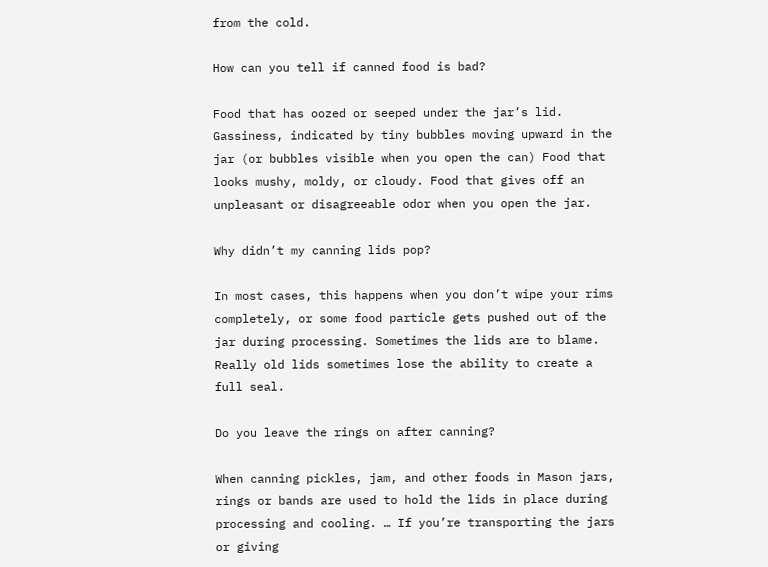from the cold.

How can you tell if canned food is bad?

Food that has oozed or seeped under the jar’s lid. Gassiness, indicated by tiny bubbles moving upward in the jar (or bubbles visible when you open the can) Food that looks mushy, moldy, or cloudy. Food that gives off an unpleasant or disagreeable odor when you open the jar.

Why didn’t my canning lids pop?

In most cases, this happens when you don’t wipe your rims completely, or some food particle gets pushed out of the jar during processing. Sometimes the lids are to blame. Really old lids sometimes lose the ability to create a full seal.

Do you leave the rings on after canning?

When canning pickles, jam, and other foods in Mason jars, rings or bands are used to hold the lids in place during processing and cooling. … If you’re transporting the jars or giving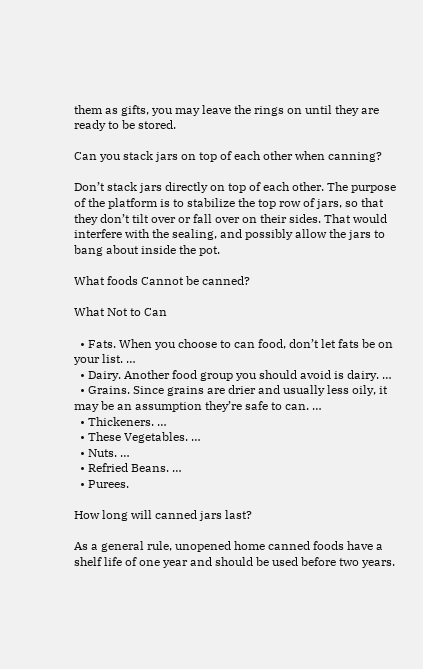them as gifts, you may leave the rings on until they are ready to be stored.

Can you stack jars on top of each other when canning?

Don’t stack jars directly on top of each other. The purpose of the platform is to stabilize the top row of jars, so that they don’t tilt over or fall over on their sides. That would interfere with the sealing, and possibly allow the jars to bang about inside the pot.

What foods Cannot be canned?

What Not to Can

  • Fats. When you choose to can food, don’t let fats be on your list. …
  • Dairy. Another food group you should avoid is dairy. …
  • Grains. Since grains are drier and usually less oily, it may be an assumption they’re safe to can. …
  • Thickeners. …
  • These Vegetables. …
  • Nuts. …
  • Refried Beans. …
  • Purees.

How long will canned jars last?

As a general rule, unopened home canned foods have a shelf life of one year and should be used before two years.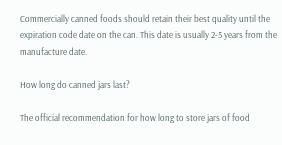Commercially canned foods should retain their best quality until the expiration code date on the can. This date is usually 2-5 years from the manufacture date.

How long do canned jars last?

The official recommendation for how long to store jars of food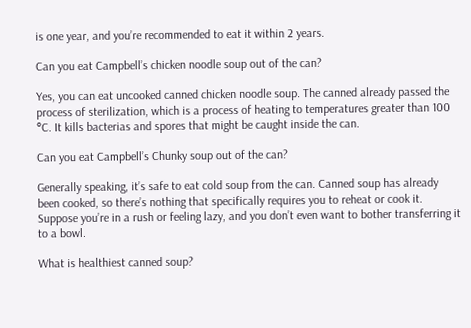is one year, and you’re recommended to eat it within 2 years.

Can you eat Campbell’s chicken noodle soup out of the can?

Yes, you can eat uncooked canned chicken noodle soup. The canned already passed the process of sterilization, which is a process of heating to temperatures greater than 100 °C. It kills bacterias and spores that might be caught inside the can.

Can you eat Campbell’s Chunky soup out of the can?

Generally speaking, it’s safe to eat cold soup from the can. Canned soup has already been cooked, so there’s nothing that specifically requires you to reheat or cook it. Suppose you’re in a rush or feeling lazy, and you don’t even want to bother transferring it to a bowl.

What is healthiest canned soup?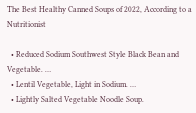The Best Healthy Canned Soups of 2022, According to a Nutritionist

  • Reduced Sodium Southwest Style Black Bean and Vegetable. …
  • Lentil Vegetable, Light in Sodium. …
  • Lightly Salted Vegetable Noodle Soup.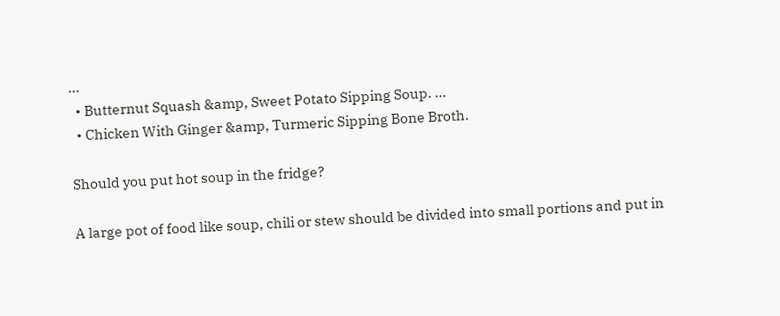…
  • Butternut Squash &amp, Sweet Potato Sipping Soup. …
  • Chicken With Ginger &amp, Turmeric Sipping Bone Broth.

Should you put hot soup in the fridge?

A large pot of food like soup, chili or stew should be divided into small portions and put in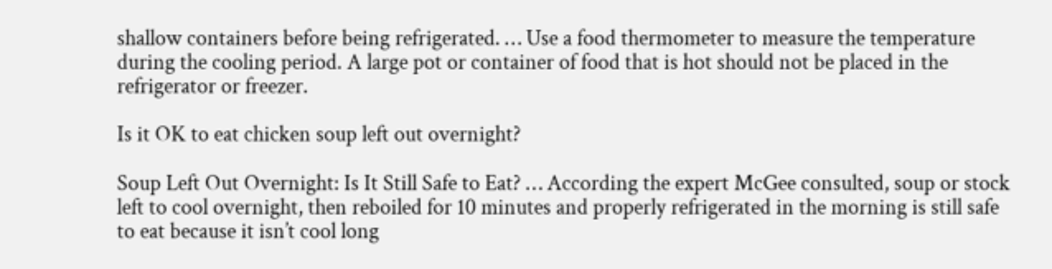shallow containers before being refrigerated. … Use a food thermometer to measure the temperature during the cooling period. A large pot or container of food that is hot should not be placed in the refrigerator or freezer.

Is it OK to eat chicken soup left out overnight?

Soup Left Out Overnight: Is It Still Safe to Eat? … According the expert McGee consulted, soup or stock left to cool overnight, then reboiled for 10 minutes and properly refrigerated in the morning is still safe to eat because it isn’t cool long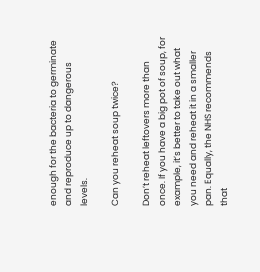enough for the bacteria to germinate and reproduce up to dangerous levels.

Can you reheat soup twice?

Don’t reheat leftovers more than once. If you have a big pot of soup, for example, it’s better to take out what you need and reheat it in a smaller pan. Equally, the NHS recommends that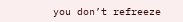you don’t refreeze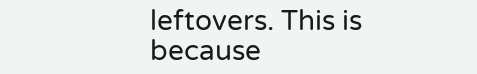leftovers. This is because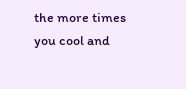the more times you cool and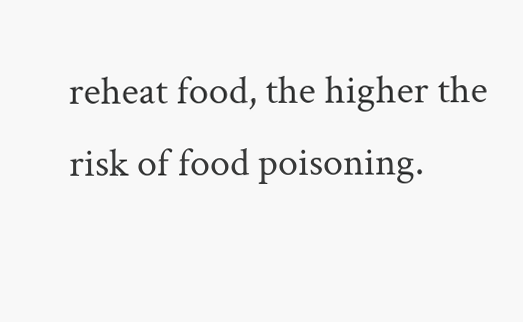reheat food, the higher the risk of food poisoning.